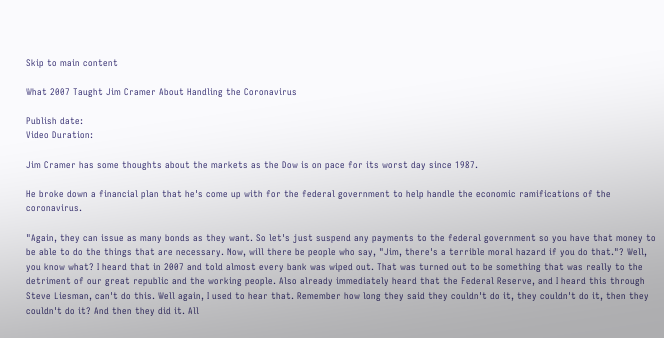Skip to main content

What 2007 Taught Jim Cramer About Handling the Coronavirus

Publish date:
Video Duration:

Jim Cramer has some thoughts about the markets as the Dow is on pace for its worst day since 1987.

He broke down a financial plan that he's come up with for the federal government to help handle the economic ramifications of the coronavirus.

"Again, they can issue as many bonds as they want. So let's just suspend any payments to the federal government so you have that money to be able to do the things that are necessary. Now, will there be people who say, "Jim, there's a terrible moral hazard if you do that."? Well, you know what? I heard that in 2007 and told almost every bank was wiped out. That was turned out to be something that was really to the detriment of our great republic and the working people. Also already immediately heard that the Federal Reserve, and I heard this through Steve Liesman, can't do this. Well again, I used to hear that. Remember how long they said they couldn't do it, they couldn't do it, then they couldn't do it? And then they did it. All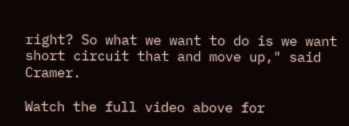right? So what we want to do is we want short circuit that and move up," said Cramer.

Watch the full video above for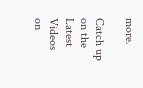more.

Catch up on the Latest Videos on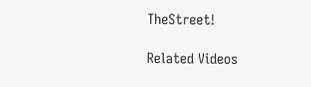TheStreet!

Related Videos